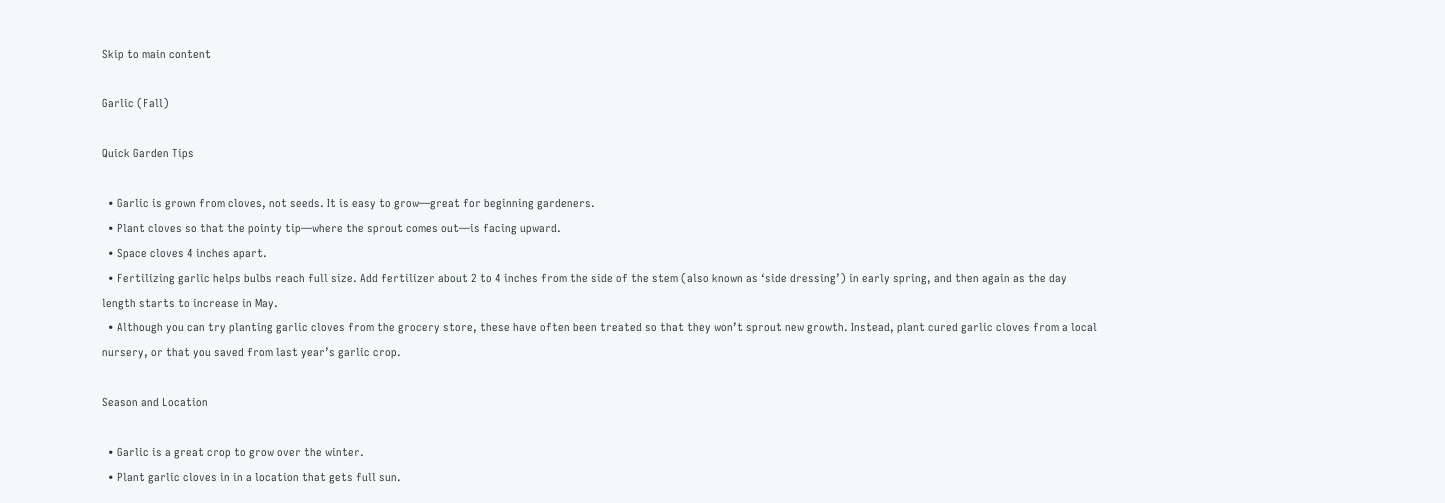Skip to main content

Garlic (Fall)

Quick Garden Tips

  • Garlic is grown from cloves, not seeds. It is easy to grow—great for beginning gardeners.
  • Plant cloves so that the pointy tip—where the sprout comes out—is facing upward.
  • Space cloves 4 inches apart.
  • Fertilizing garlic helps bulbs reach full size. Add fertilizer about 2 to 4 inches from the side of the stem (also known as ‘side dressing’) in early spring, and then again as the day length starts to increase in May.
  • Although you can try planting garlic cloves from the grocery store, these have often been treated so that they won’t sprout new growth. Instead, plant cured garlic cloves from a local nursery, or that you saved from last year’s garlic crop.

Season and Location

  • Garlic is a great crop to grow over the winter.
  • Plant garlic cloves in in a location that gets full sun.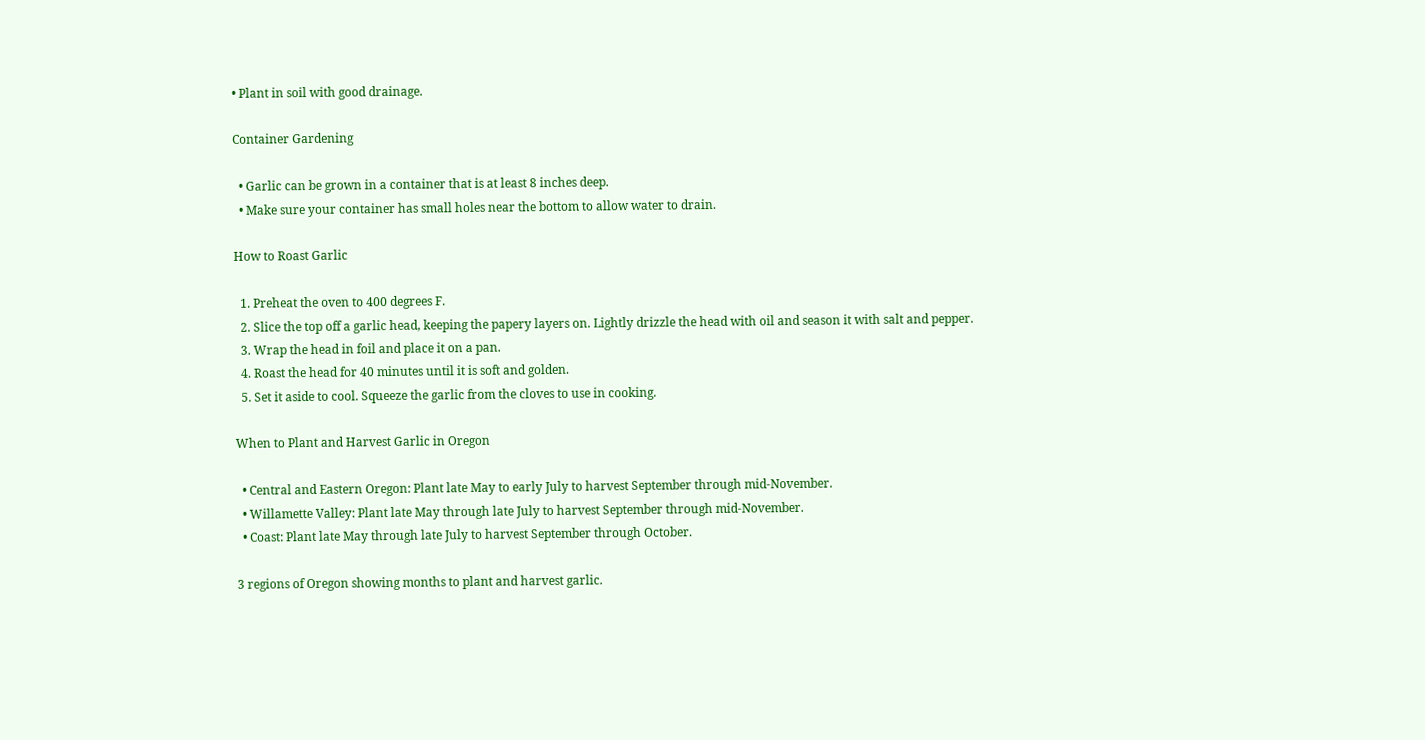• Plant in soil with good drainage.

Container Gardening

  • Garlic can be grown in a container that is at least 8 inches deep.
  • Make sure your container has small holes near the bottom to allow water to drain.

How to Roast Garlic

  1. Preheat the oven to 400 degrees F.
  2. Slice the top off a garlic head, keeping the papery layers on. Lightly drizzle the head with oil and season it with salt and pepper.
  3. Wrap the head in foil and place it on a pan.
  4. Roast the head for 40 minutes until it is soft and golden.
  5. Set it aside to cool. Squeeze the garlic from the cloves to use in cooking.

When to Plant and Harvest Garlic in Oregon

  • Central and Eastern Oregon: Plant late May to early July to harvest September through mid-November.
  • Willamette Valley: Plant late May through late July to harvest September through mid-November.
  • Coast: Plant late May through late July to harvest September through October.

3 regions of Oregon showing months to plant and harvest garlic.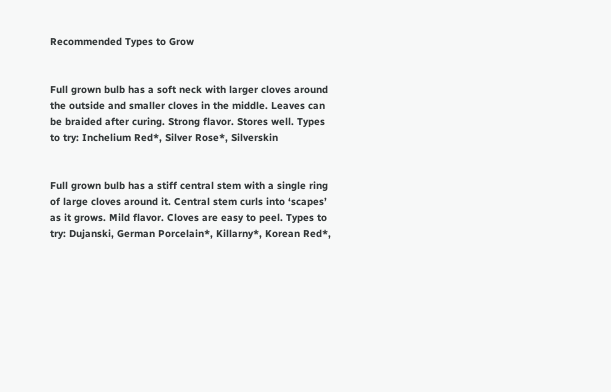Recommended Types to Grow


Full grown bulb has a soft neck with larger cloves around the outside and smaller cloves in the middle. Leaves can be braided after curing. Strong flavor. Stores well. Types to try: Inchelium Red*, Silver Rose*, Silverskin


Full grown bulb has a stiff central stem with a single ring of large cloves around it. Central stem curls into ‘scapes’ as it grows. Mild flavor. Cloves are easy to peel. Types to try: Dujanski, German Porcelain*, Killarny*, Korean Red*,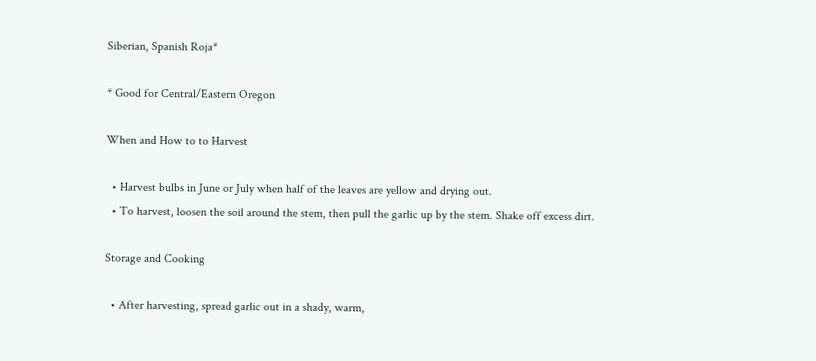Siberian, Spanish Roja*

* Good for Central/Eastern Oregon

When and How to to Harvest

  • Harvest bulbs in June or July when half of the leaves are yellow and drying out.
  • To harvest, loosen the soil around the stem, then pull the garlic up by the stem. Shake off excess dirt.

Storage and Cooking

  • After harvesting, spread garlic out in a shady, warm,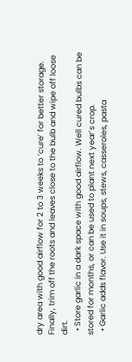dry area with good airflow for 2 to 3 weeks to ‘cure’ for better storage. Finally, trim off the roots and leaves close to the bulb and wipe off loose dirt.
  • Store garlic in a dark space with good airflow. Well cured bulbs can be stored for months, or can be used to plant next year’s crop.
  • Garlic adds flavor. Use it in soups, stews, casseroles, pasta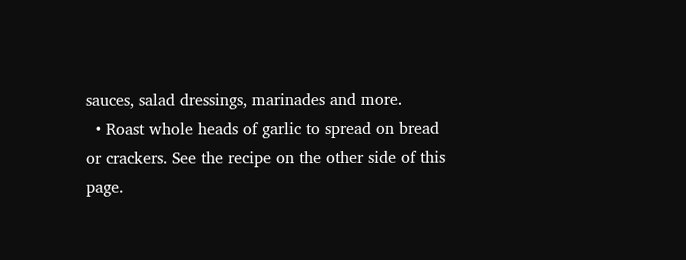sauces, salad dressings, marinades and more.
  • Roast whole heads of garlic to spread on bread or crackers. See the recipe on the other side of this page.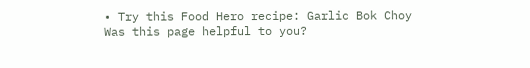• Try this Food Hero recipe: Garlic Bok Choy
Was this page helpful to you?